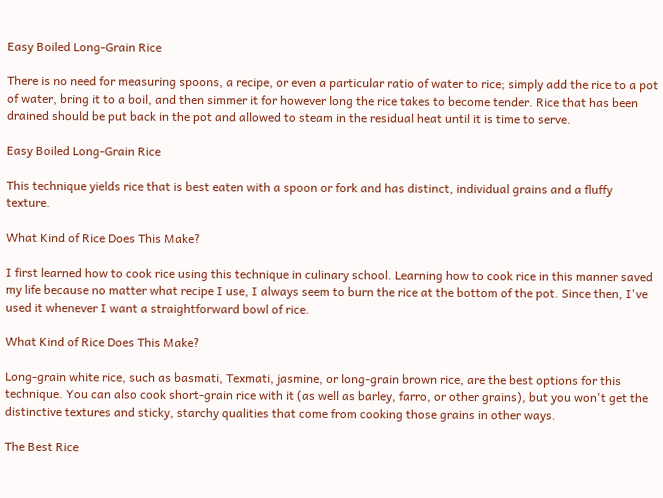Easy Boiled Long-Grain Rice

There is no need for measuring spoons, a recipe, or even a particular ratio of water to rice; simply add the rice to a pot of water, bring it to a boil, and then simmer it for however long the rice takes to become tender. Rice that has been drained should be put back in the pot and allowed to steam in the residual heat until it is time to serve.

Easy Boiled Long-Grain Rice

This technique yields rice that is best eaten with a spoon or fork and has distinct, individual grains and a fluffy texture.

What Kind of Rice Does This Make?

I first learned how to cook rice using this technique in culinary school. Learning how to cook rice in this manner saved my life because no matter what recipe I use, I always seem to burn the rice at the bottom of the pot. Since then, I've used it whenever I want a straightforward bowl of rice.

What Kind of Rice Does This Make?

Long-grain white rice, such as basmati, Texmati, jasmine, or long-grain brown rice, are the best options for this technique. You can also cook short-grain rice with it (as well as barley, farro, or other grains), but you won't get the distinctive textures and sticky, starchy qualities that come from cooking those grains in other ways.

The Best Rice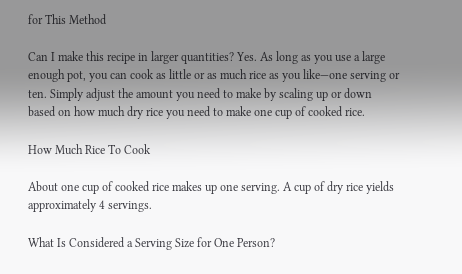for This Method

Can I make this recipe in larger quantities? Yes. As long as you use a large enough pot, you can cook as little or as much rice as you like—one serving or ten. Simply adjust the amount you need to make by scaling up or down based on how much dry rice you need to make one cup of cooked rice.

How Much Rice To Cook

About one cup of cooked rice makes up one serving. A cup of dry rice yields approximately 4 servings.

What Is Considered a Serving Size for One Person?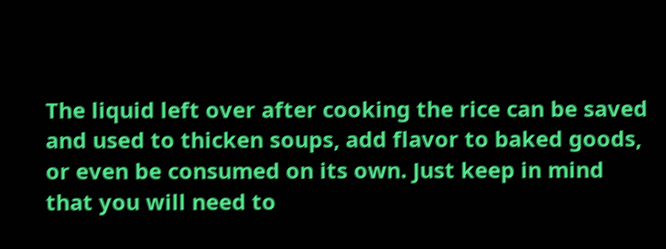The liquid left over after cooking the rice can be saved and used to thicken soups, add flavor to baked goods, or even be consumed on its own. Just keep in mind that you will need to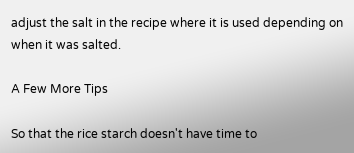adjust the salt in the recipe where it is used depending on when it was salted.

A Few More Tips

So that the rice starch doesn't have time to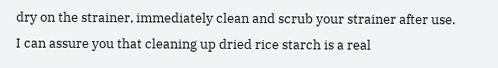dry on the strainer, immediately clean and scrub your strainer after use. I can assure you that cleaning up dried rice starch is a real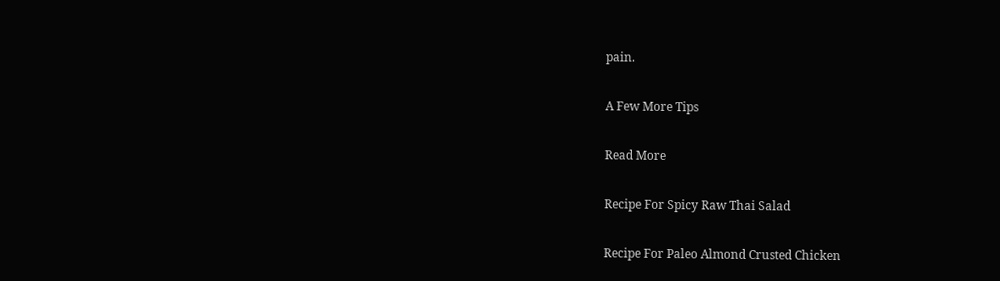pain.

A Few More Tips

Read More

Recipe For Spicy Raw Thai Salad

Recipe For Paleo Almond Crusted Chicken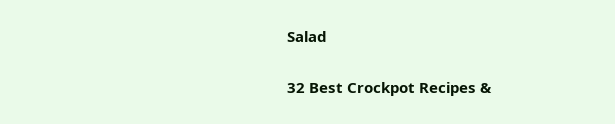Salad

32 Best Crockpot Recipes &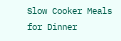Slow Cooker Meals for Dinner